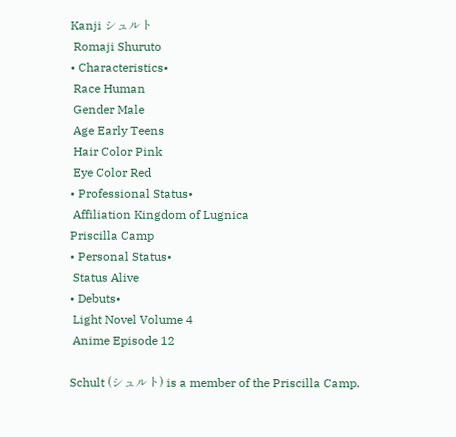Kanji シュルト
 Romaji Shuruto
• Characteristics•
 Race Human
 Gender Male
 Age Early Teens
 Hair Color Pink
 Eye Color Red
• Professional Status•
 Affiliation Kingdom of Lugnica
Priscilla Camp
• Personal Status•
 Status Alive
• Debuts•
 Light Novel Volume 4
 Anime Episode 12

Schult (シュルト) is a member of the Priscilla Camp.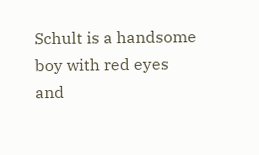Schult is a handsome boy with red eyes and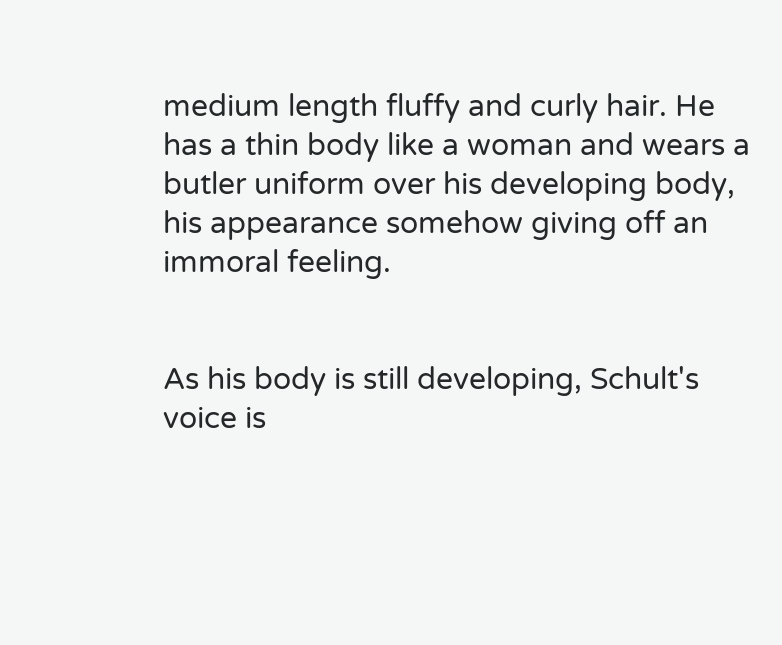medium length fluffy and curly hair. He has a thin body like a woman and wears a butler uniform over his developing body, his appearance somehow giving off an immoral feeling.


As his body is still developing, Schult's voice is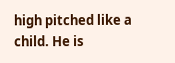high pitched like a child. He is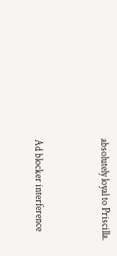absolutely loyal to Priscilla.


Ad blocker interference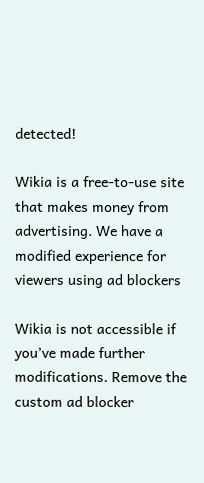detected!

Wikia is a free-to-use site that makes money from advertising. We have a modified experience for viewers using ad blockers

Wikia is not accessible if you’ve made further modifications. Remove the custom ad blocker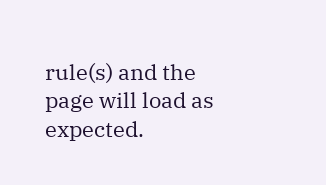rule(s) and the page will load as expected.